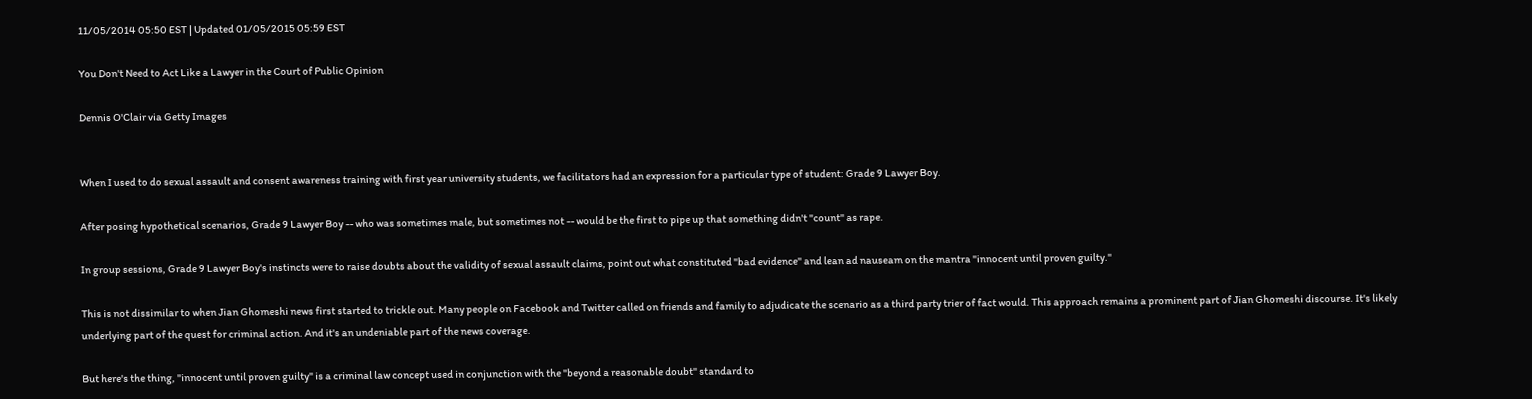11/05/2014 05:50 EST | Updated 01/05/2015 05:59 EST

You Don't Need to Act Like a Lawyer in the Court of Public Opinion

Dennis O'Clair via Getty Images


When I used to do sexual assault and consent awareness training with first year university students, we facilitators had an expression for a particular type of student: Grade 9 Lawyer Boy.

After posing hypothetical scenarios, Grade 9 Lawyer Boy -- who was sometimes male, but sometimes not -- would be the first to pipe up that something didn't "count" as rape.

In group sessions, Grade 9 Lawyer Boy's instincts were to raise doubts about the validity of sexual assault claims, point out what constituted "bad evidence" and lean ad nauseam on the mantra "innocent until proven guilty."

This is not dissimilar to when Jian Ghomeshi news first started to trickle out. Many people on Facebook and Twitter called on friends and family to adjudicate the scenario as a third party trier of fact would. This approach remains a prominent part of Jian Ghomeshi discourse. It's likely underlying part of the quest for criminal action. And it's an undeniable part of the news coverage.

But here's the thing, "innocent until proven guilty" is a criminal law concept used in conjunction with the "beyond a reasonable doubt" standard to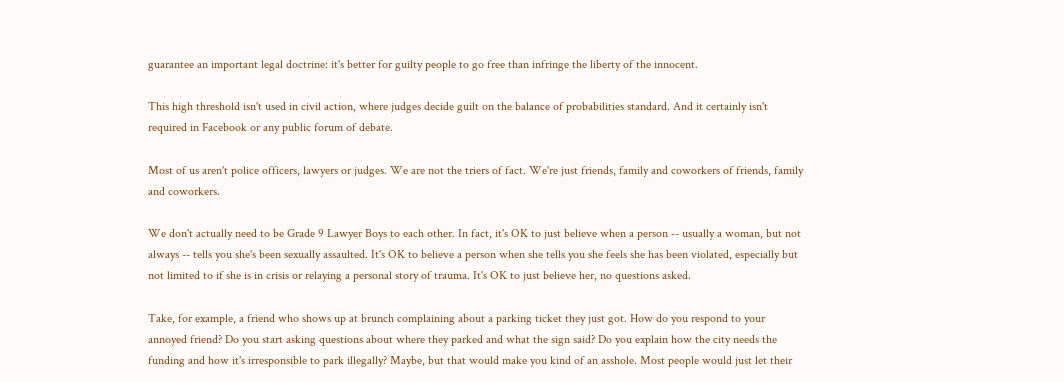guarantee an important legal doctrine: it's better for guilty people to go free than infringe the liberty of the innocent.

This high threshold isn't used in civil action, where judges decide guilt on the balance of probabilities standard. And it certainly isn't required in Facebook or any public forum of debate.

Most of us aren't police officers, lawyers or judges. We are not the triers of fact. We're just friends, family and coworkers of friends, family and coworkers.

We don't actually need to be Grade 9 Lawyer Boys to each other. In fact, it's OK to just believe when a person -- usually a woman, but not always -- tells you she's been sexually assaulted. It's OK to believe a person when she tells you she feels she has been violated, especially but not limited to if she is in crisis or relaying a personal story of trauma. It's OK to just believe her, no questions asked.

Take, for example, a friend who shows up at brunch complaining about a parking ticket they just got. How do you respond to your annoyed friend? Do you start asking questions about where they parked and what the sign said? Do you explain how the city needs the funding and how it's irresponsible to park illegally? Maybe, but that would make you kind of an asshole. Most people would just let their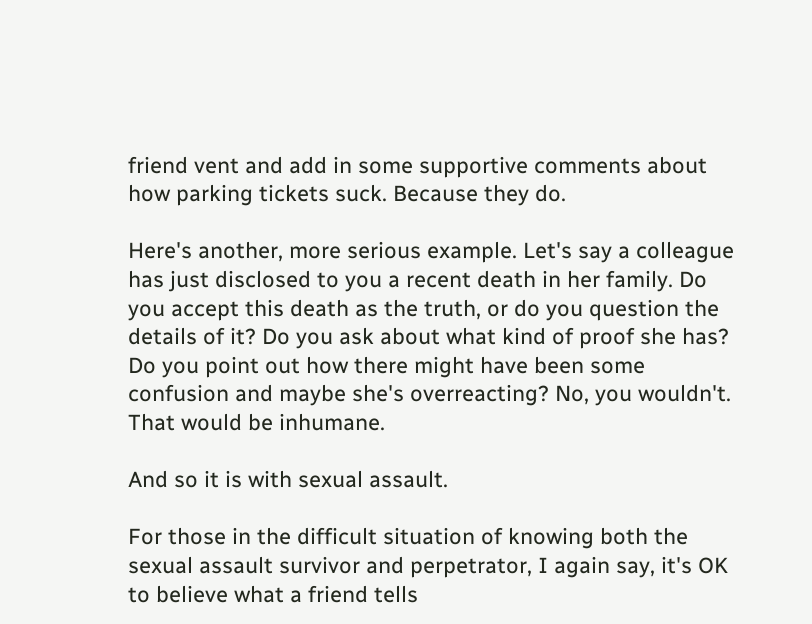friend vent and add in some supportive comments about how parking tickets suck. Because they do.

Here's another, more serious example. Let's say a colleague has just disclosed to you a recent death in her family. Do you accept this death as the truth, or do you question the details of it? Do you ask about what kind of proof she has? Do you point out how there might have been some confusion and maybe she's overreacting? No, you wouldn't. That would be inhumane.

And so it is with sexual assault.

For those in the difficult situation of knowing both the sexual assault survivor and perpetrator, I again say, it's OK to believe what a friend tells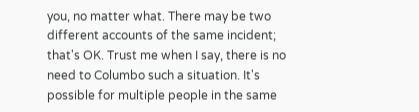you, no matter what. There may be two different accounts of the same incident; that's OK. Trust me when I say, there is no need to Columbo such a situation. It's possible for multiple people in the same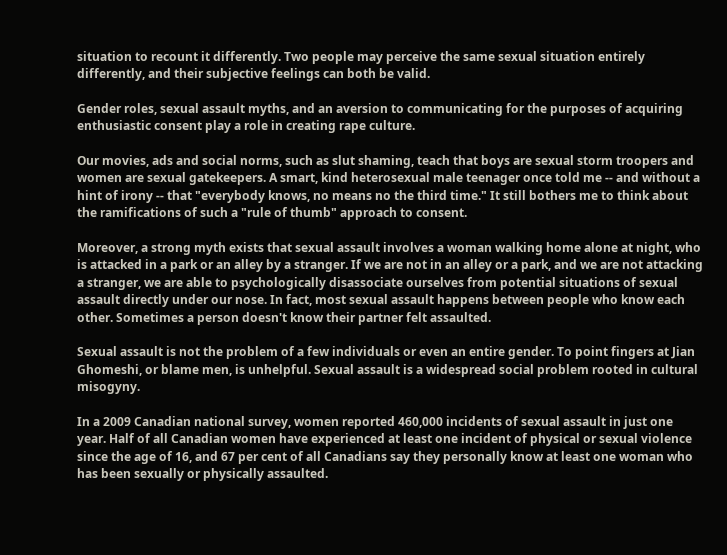situation to recount it differently. Two people may perceive the same sexual situation entirely differently, and their subjective feelings can both be valid.

Gender roles, sexual assault myths, and an aversion to communicating for the purposes of acquiring enthusiastic consent play a role in creating rape culture.

Our movies, ads and social norms, such as slut shaming, teach that boys are sexual storm troopers and women are sexual gatekeepers. A smart, kind heterosexual male teenager once told me -- and without a hint of irony -- that "everybody knows, no means no the third time." It still bothers me to think about the ramifications of such a "rule of thumb" approach to consent.

Moreover, a strong myth exists that sexual assault involves a woman walking home alone at night, who is attacked in a park or an alley by a stranger. If we are not in an alley or a park, and we are not attacking a stranger, we are able to psychologically disassociate ourselves from potential situations of sexual assault directly under our nose. In fact, most sexual assault happens between people who know each other. Sometimes a person doesn't know their partner felt assaulted.

Sexual assault is not the problem of a few individuals or even an entire gender. To point fingers at Jian Ghomeshi, or blame men, is unhelpful. Sexual assault is a widespread social problem rooted in cultural misogyny.

In a 2009 Canadian national survey, women reported 460,000 incidents of sexual assault in just one year. Half of all Canadian women have experienced at least one incident of physical or sexual violence since the age of 16, and 67 per cent of all Canadians say they personally know at least one woman who has been sexually or physically assaulted.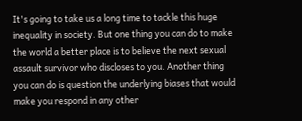It's going to take us a long time to tackle this huge inequality in society. But one thing you can do to make the world a better place is to believe the next sexual assault survivor who discloses to you. Another thing you can do is question the underlying biases that would make you respond in any other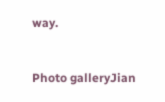way.


Photo galleryJian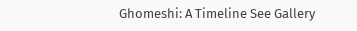Ghomeshi: A Timeline See Gallery